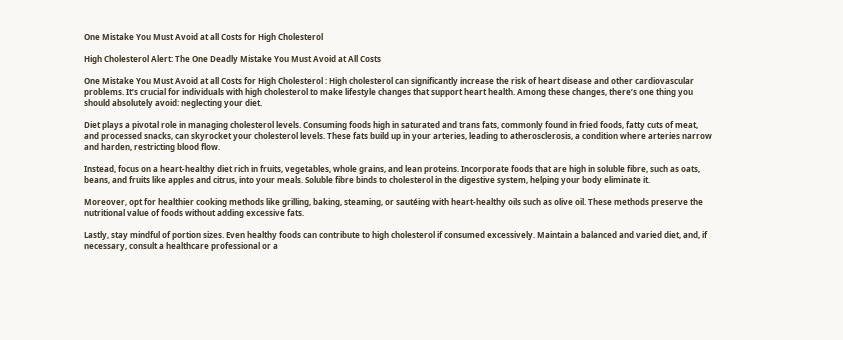One Mistake You Must Avoid at all Costs for High Cholesterol

High Cholesterol Alert: The One Deadly Mistake You Must Avoid at All Costs

One Mistake You Must Avoid at all Costs for High Cholesterol : High cholesterol can significantly increase the risk of heart disease and other cardiovascular problems. It’s crucial for individuals with high cholesterol to make lifestyle changes that support heart health. Among these changes, there’s one thing you should absolutely avoid: neglecting your diet.

Diet plays a pivotal role in managing cholesterol levels. Consuming foods high in saturated and trans fats, commonly found in fried foods, fatty cuts of meat, and processed snacks, can skyrocket your cholesterol levels. These fats build up in your arteries, leading to atherosclerosis, a condition where arteries narrow and harden, restricting blood flow.

Instead, focus on a heart-healthy diet rich in fruits, vegetables, whole grains, and lean proteins. Incorporate foods that are high in soluble fibre, such as oats, beans, and fruits like apples and citrus, into your meals. Soluble fibre binds to cholesterol in the digestive system, helping your body eliminate it.

Moreover, opt for healthier cooking methods like grilling, baking, steaming, or sautéing with heart-healthy oils such as olive oil. These methods preserve the nutritional value of foods without adding excessive fats.

Lastly, stay mindful of portion sizes. Even healthy foods can contribute to high cholesterol if consumed excessively. Maintain a balanced and varied diet, and, if necessary, consult a healthcare professional or a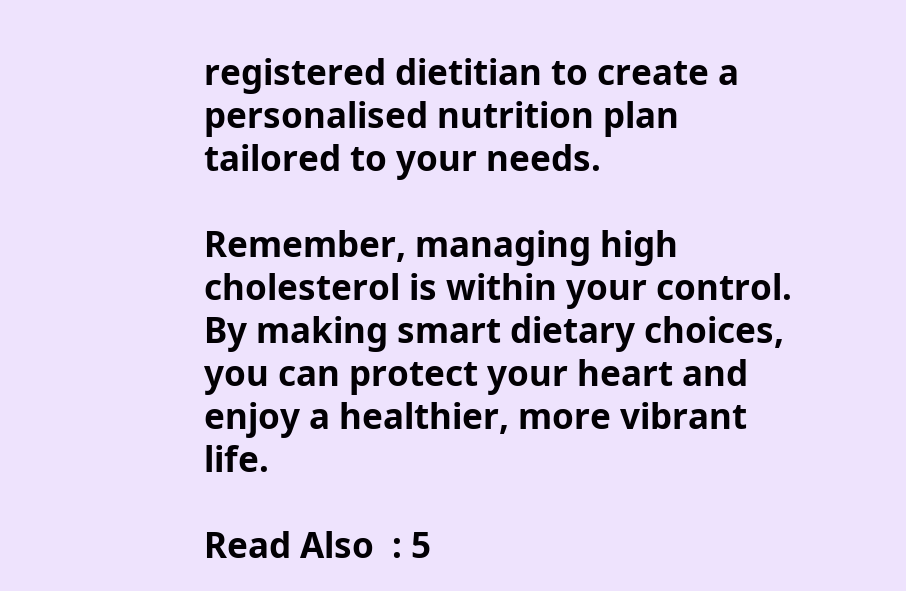registered dietitian to create a personalised nutrition plan tailored to your needs.

Remember, managing high cholesterol is within your control. By making smart dietary choices, you can protect your heart and enjoy a healthier, more vibrant life.

Read Also  : 5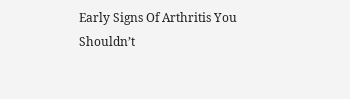Early Signs Of Arthritis You Shouldn’t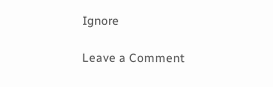Ignore

Leave a Comment